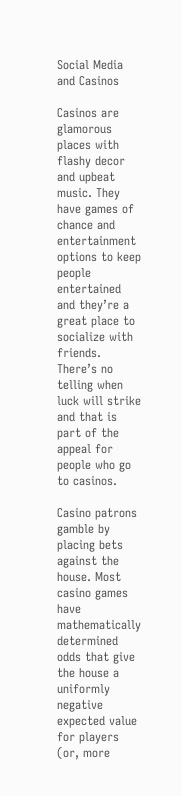Social Media and Casinos

Casinos are glamorous places with flashy decor and upbeat music. They have games of chance and entertainment options to keep people entertained and they’re a great place to socialize with friends. There’s no telling when luck will strike and that is part of the appeal for people who go to casinos.

Casino patrons gamble by placing bets against the house. Most casino games have mathematically determined odds that give the house a uniformly negative expected value for players (or, more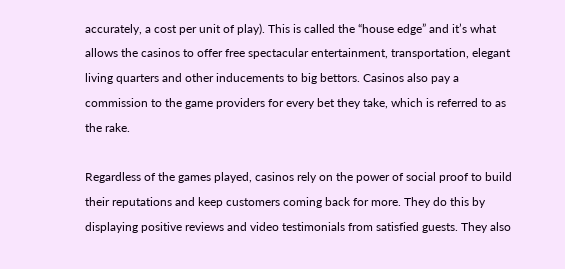accurately, a cost per unit of play). This is called the “house edge” and it’s what allows the casinos to offer free spectacular entertainment, transportation, elegant living quarters and other inducements to big bettors. Casinos also pay a commission to the game providers for every bet they take, which is referred to as the rake.

Regardless of the games played, casinos rely on the power of social proof to build their reputations and keep customers coming back for more. They do this by displaying positive reviews and video testimonials from satisfied guests. They also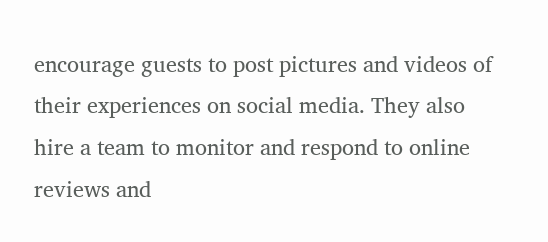encourage guests to post pictures and videos of their experiences on social media. They also hire a team to monitor and respond to online reviews and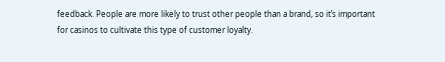feedback. People are more likely to trust other people than a brand, so it’s important for casinos to cultivate this type of customer loyalty.